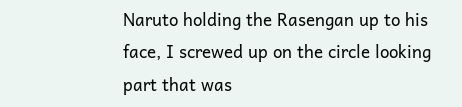Naruto holding the Rasengan up to his face, I screwed up on the circle looking part that was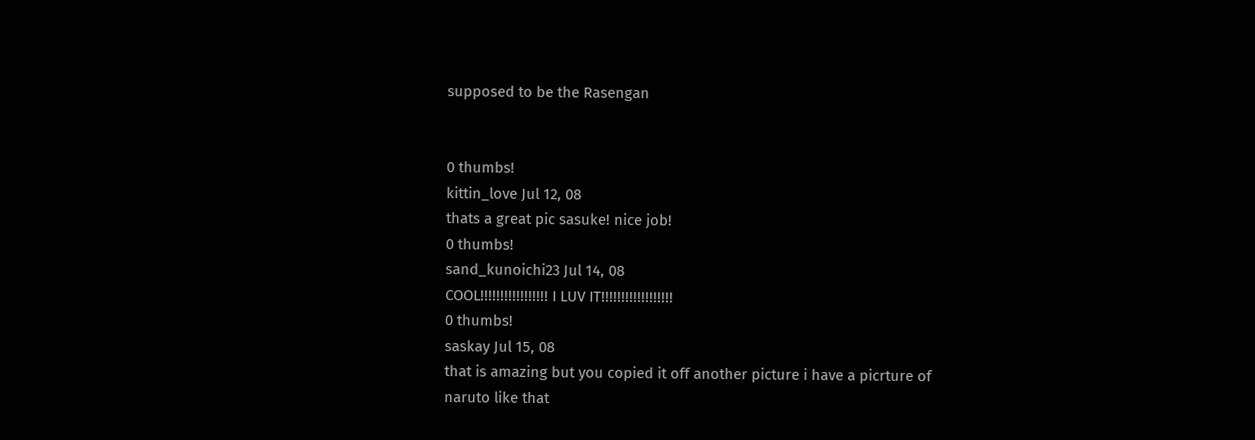supposed to be the Rasengan


0 thumbs!
kittin_love Jul 12, 08
thats a great pic sasuke! nice job!
0 thumbs!
sand_kunoichi23 Jul 14, 08
COOL!!!!!!!!!!!!!!!!! I LUV IT!!!!!!!!!!!!!!!!!!
0 thumbs!
saskay Jul 15, 08
that is amazing but you copied it off another picture i have a picrture of naruto like that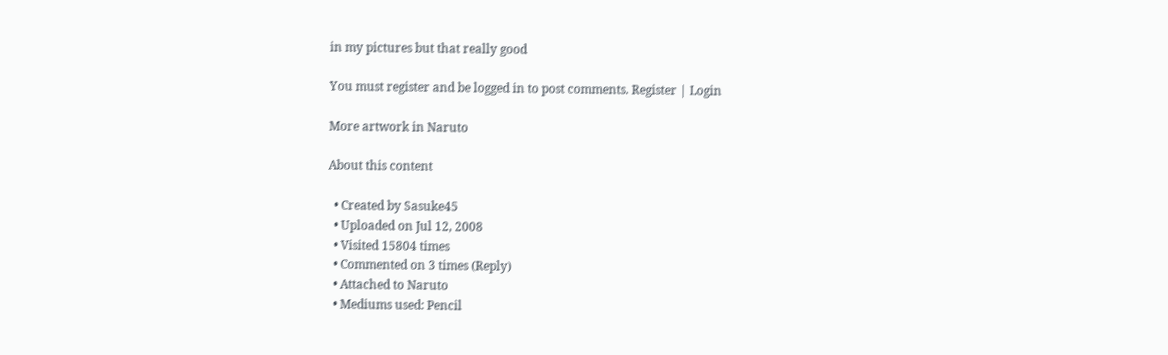in my pictures but that really good

You must register and be logged in to post comments. Register | Login

More artwork in Naruto

About this content

  • Created by Sasuke45
  • Uploaded on Jul 12, 2008
  • Visited 15804 times
  • Commented on 3 times (Reply)
  • Attached to Naruto
  • Mediums used: Pencil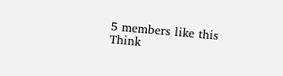5 members like this
Think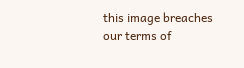this image breaches our terms of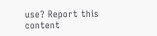use? Report this content